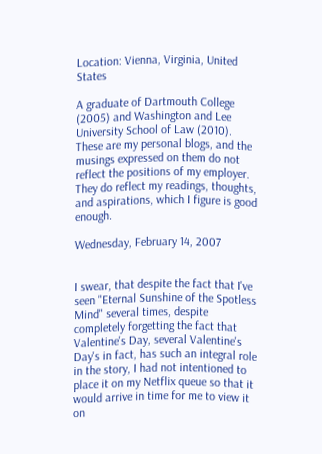Location: Vienna, Virginia, United States

A graduate of Dartmouth College (2005) and Washington and Lee University School of Law (2010). These are my personal blogs, and the musings expressed on them do not reflect the positions of my employer. They do reflect my readings, thoughts, and aspirations, which I figure is good enough.

Wednesday, February 14, 2007


I swear, that despite the fact that I've seen "Eternal Sunshine of the Spotless Mind" several times, despite completely forgetting the fact that Valentine's Day, several Valentine's Day's in fact, has such an integral role in the story, I had not intentioned to place it on my Netflix queue so that it would arrive in time for me to view it on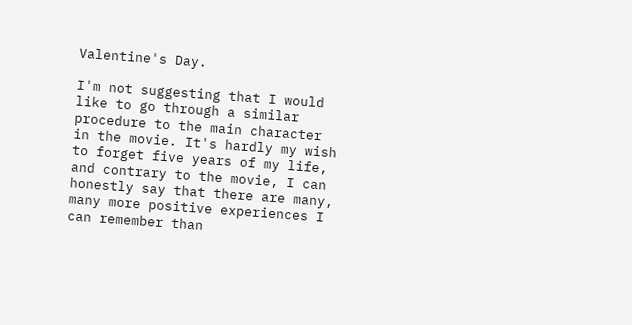Valentine's Day.

I'm not suggesting that I would like to go through a similar procedure to the main character in the movie. It's hardly my wish to forget five years of my life, and contrary to the movie, I can honestly say that there are many, many more positive experiences I can remember than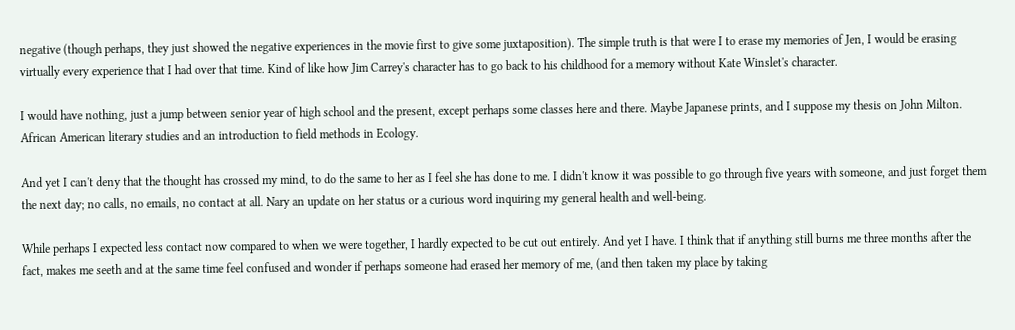negative (though perhaps, they just showed the negative experiences in the movie first to give some juxtaposition). The simple truth is that were I to erase my memories of Jen, I would be erasing virtually every experience that I had over that time. Kind of like how Jim Carrey's character has to go back to his childhood for a memory without Kate Winslet's character.

I would have nothing, just a jump between senior year of high school and the present, except perhaps some classes here and there. Maybe Japanese prints, and I suppose my thesis on John Milton. African American literary studies and an introduction to field methods in Ecology.

And yet I can't deny that the thought has crossed my mind, to do the same to her as I feel she has done to me. I didn't know it was possible to go through five years with someone, and just forget them the next day; no calls, no emails, no contact at all. Nary an update on her status or a curious word inquiring my general health and well-being.

While perhaps I expected less contact now compared to when we were together, I hardly expected to be cut out entirely. And yet I have. I think that if anything still burns me three months after the fact, makes me seeth and at the same time feel confused and wonder if perhaps someone had erased her memory of me, (and then taken my place by taking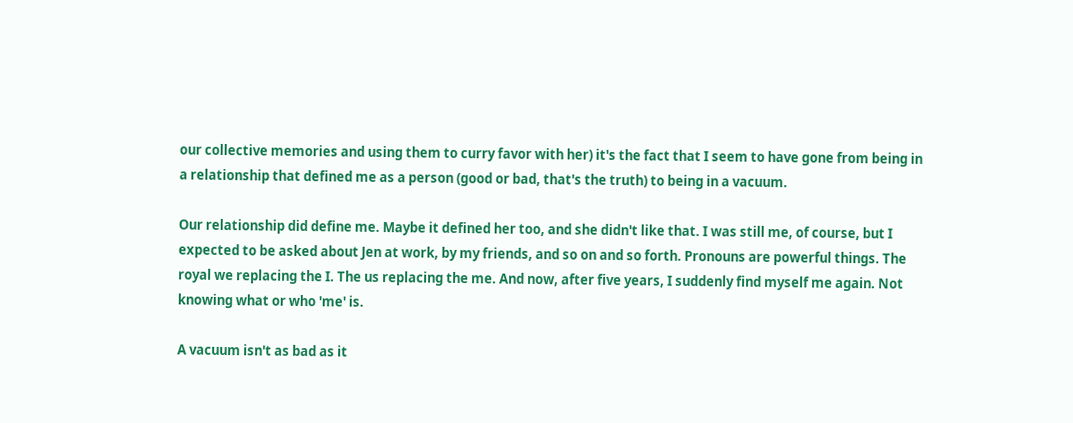our collective memories and using them to curry favor with her) it's the fact that I seem to have gone from being in a relationship that defined me as a person (good or bad, that's the truth) to being in a vacuum.

Our relationship did define me. Maybe it defined her too, and she didn't like that. I was still me, of course, but I expected to be asked about Jen at work, by my friends, and so on and so forth. Pronouns are powerful things. The royal we replacing the I. The us replacing the me. And now, after five years, I suddenly find myself me again. Not knowing what or who 'me' is.

A vacuum isn't as bad as it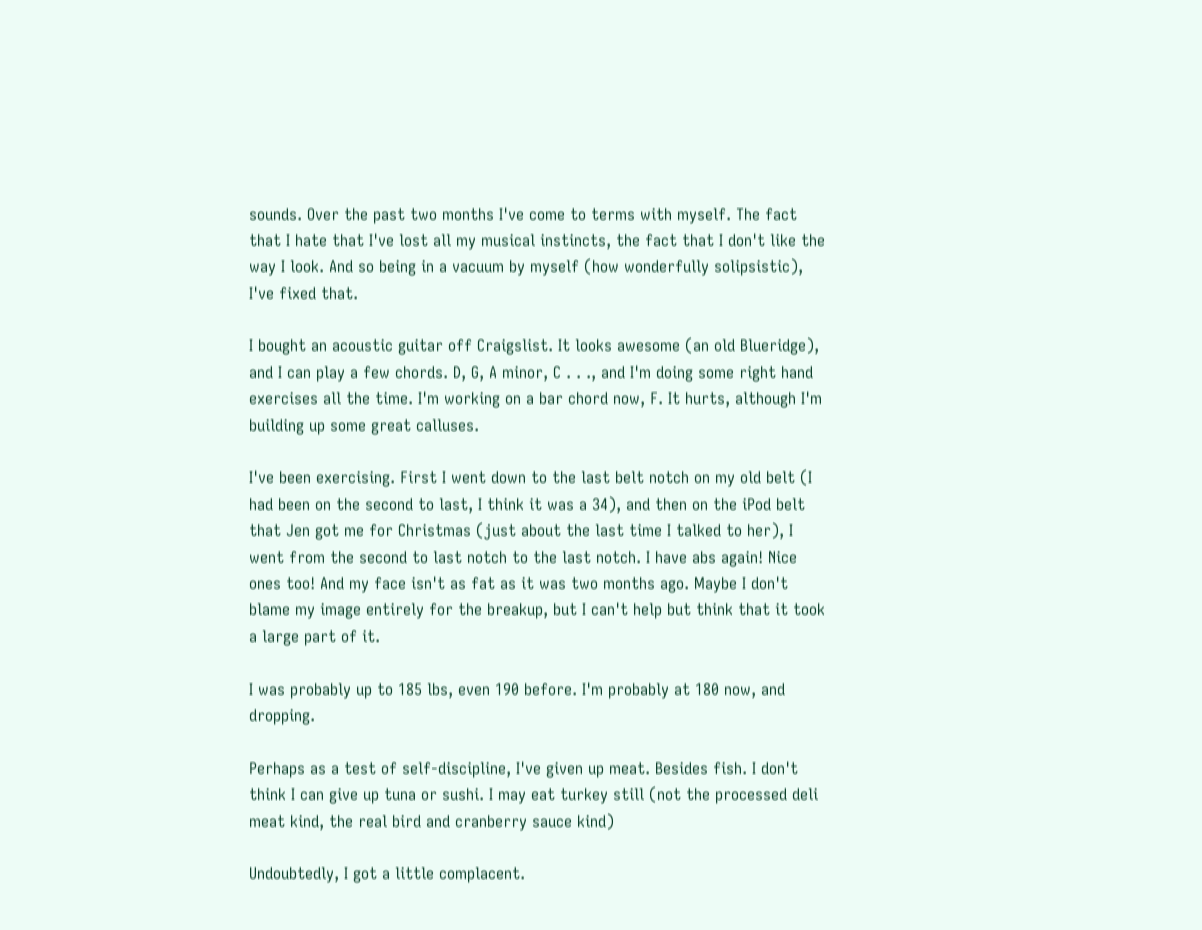sounds. Over the past two months I've come to terms with myself. The fact that I hate that I've lost all my musical instincts, the fact that I don't like the way I look. And so being in a vacuum by myself (how wonderfully solipsistic), I've fixed that.

I bought an acoustic guitar off Craigslist. It looks awesome (an old Blueridge), and I can play a few chords. D, G, A minor, C . . ., and I'm doing some right hand exercises all the time. I'm working on a bar chord now, F. It hurts, although I'm building up some great calluses.

I've been exercising. First I went down to the last belt notch on my old belt (I had been on the second to last, I think it was a 34), and then on the iPod belt that Jen got me for Christmas (just about the last time I talked to her), I went from the second to last notch to the last notch. I have abs again! Nice ones too! And my face isn't as fat as it was two months ago. Maybe I don't blame my image entirely for the breakup, but I can't help but think that it took a large part of it.

I was probably up to 185 lbs, even 190 before. I'm probably at 180 now, and dropping.

Perhaps as a test of self-discipline, I've given up meat. Besides fish. I don't think I can give up tuna or sushi. I may eat turkey still (not the processed deli meat kind, the real bird and cranberry sauce kind)

Undoubtedly, I got a little complacent.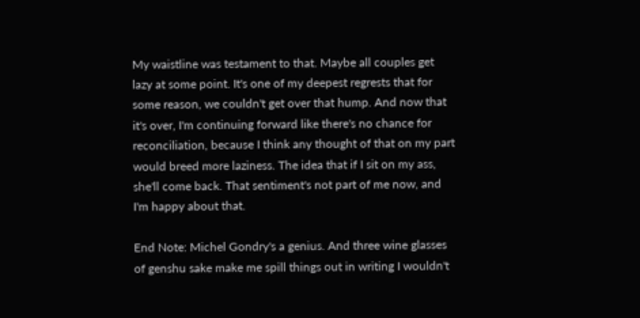My waistline was testament to that. Maybe all couples get lazy at some point. It's one of my deepest regrests that for some reason, we couldn't get over that hump. And now that it's over, I'm continuing forward like there's no chance for reconciliation, because I think any thought of that on my part would breed more laziness. The idea that if I sit on my ass, she'll come back. That sentiment's not part of me now, and I'm happy about that.

End Note: Michel Gondry's a genius. And three wine glasses of genshu sake make me spill things out in writing I wouldn't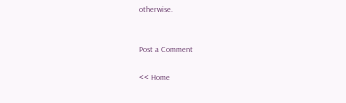otherwise.


Post a Comment

<< Home